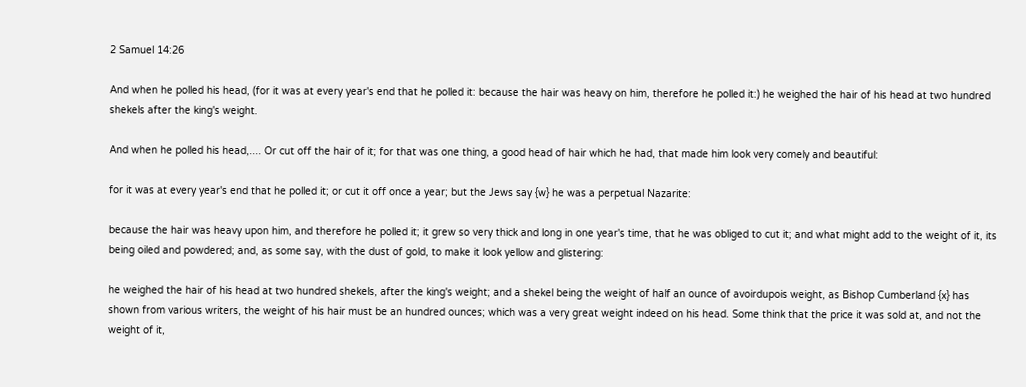2 Samuel 14:26

And when he polled his head, (for it was at every year's end that he polled it: because the hair was heavy on him, therefore he polled it:) he weighed the hair of his head at two hundred shekels after the king's weight.

And when he polled his head,.... Or cut off the hair of it; for that was one thing, a good head of hair which he had, that made him look very comely and beautiful:

for it was at every year's end that he polled it; or cut it off once a year; but the Jews say {w} he was a perpetual Nazarite:

because the hair was heavy upon him, and therefore he polled it; it grew so very thick and long in one year's time, that he was obliged to cut it; and what might add to the weight of it, its being oiled and powdered; and, as some say, with the dust of gold, to make it look yellow and glistering:

he weighed the hair of his head at two hundred shekels, after the king's weight; and a shekel being the weight of half an ounce of avoirdupois weight, as Bishop Cumberland {x} has shown from various writers, the weight of his hair must be an hundred ounces; which was a very great weight indeed on his head. Some think that the price it was sold at, and not the weight of it,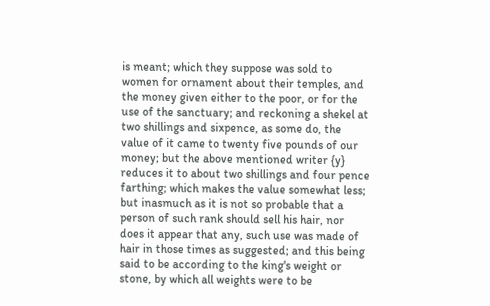is meant; which they suppose was sold to women for ornament about their temples, and the money given either to the poor, or for the use of the sanctuary; and reckoning a shekel at two shillings and sixpence, as some do, the value of it came to twenty five pounds of our money; but the above mentioned writer {y} reduces it to about two shillings and four pence farthing; which makes the value somewhat less; but inasmuch as it is not so probable that a person of such rank should sell his hair, nor does it appear that any, such use was made of hair in those times as suggested; and this being said to be according to the king's weight or stone, by which all weights were to be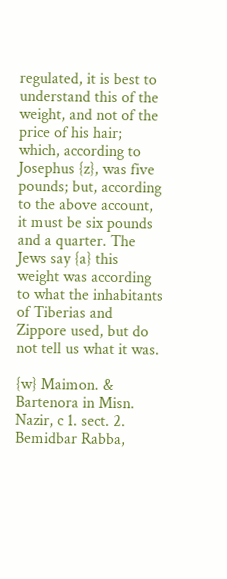regulated, it is best to understand this of the weight, and not of the price of his hair; which, according to Josephus {z}, was five pounds; but, according to the above account, it must be six pounds and a quarter. The Jews say {a} this weight was according to what the inhabitants of Tiberias and Zippore used, but do not tell us what it was.

{w} Maimon. & Bartenora in Misn. Nazir, c 1. sect. 2. Bemidbar Rabba,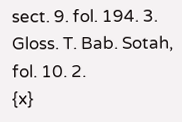sect. 9. fol. 194. 3. Gloss. T. Bab. Sotah, fol. 10. 2.
{x}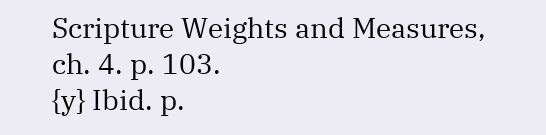Scripture Weights and Measures, ch. 4. p. 103.
{y} Ibid. p.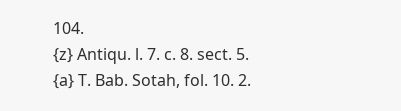104.
{z} Antiqu. l. 7. c. 8. sect. 5.
{a} T. Bab. Sotah, fol. 10. 2.